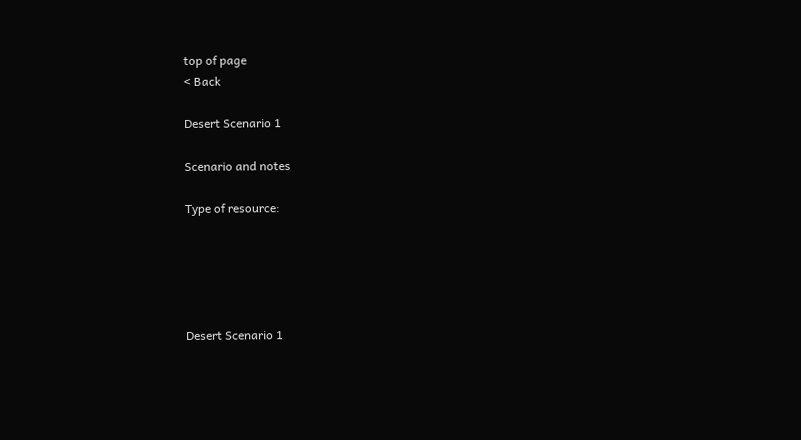top of page
< Back

Desert Scenario 1

Scenario and notes

Type of resource:





Desert Scenario 1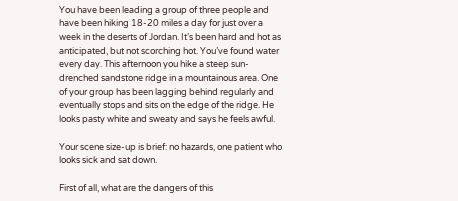You have been leading a group of three people and have been hiking 18-20 miles a day for just over a week in the deserts of Jordan. It’s been hard and hot as anticipated, but not scorching hot. You’ve found water every day. This afternoon you hike a steep sun-drenched sandstone ridge in a mountainous area. One of your group has been lagging behind regularly and eventually stops and sits on the edge of the ridge. He looks pasty white and sweaty and says he feels awful.

Your scene size-up is brief: no hazards, one patient who looks sick and sat down.

First of all, what are the dangers of this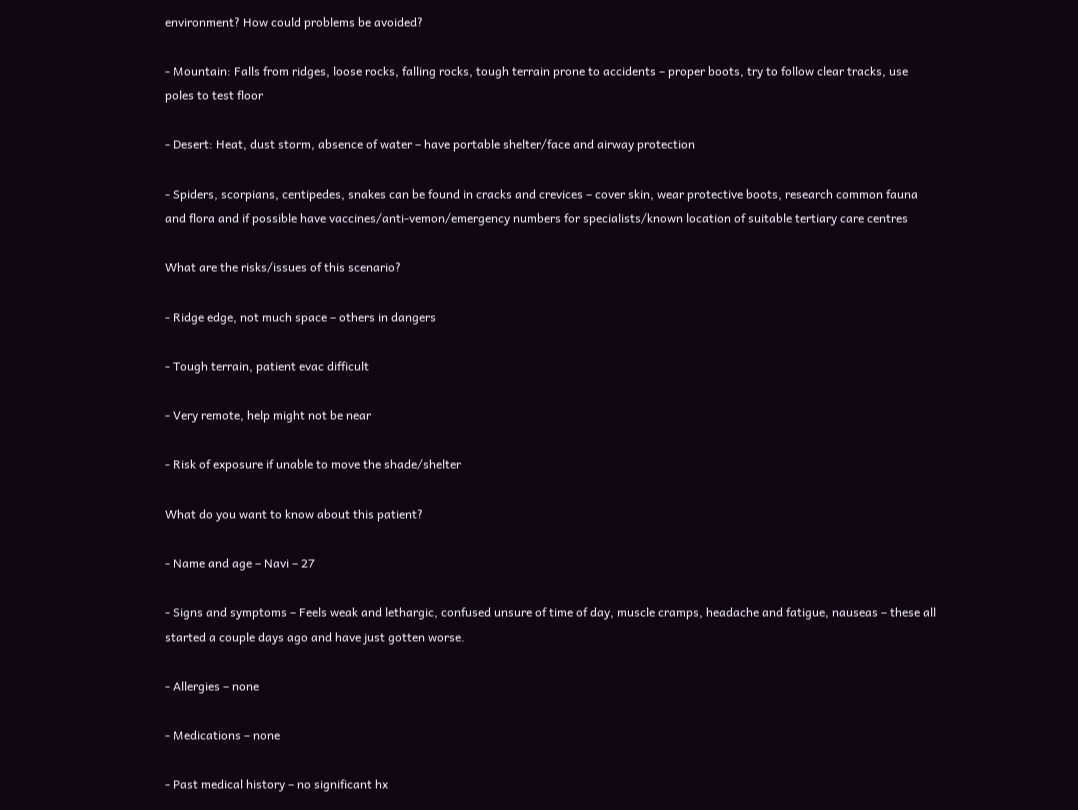environment? How could problems be avoided?

- Mountain: Falls from ridges, loose rocks, falling rocks, tough terrain prone to accidents – proper boots, try to follow clear tracks, use poles to test floor

- Desert: Heat, dust storm, absence of water – have portable shelter/face and airway protection

- Spiders, scorpians, centipedes, snakes can be found in cracks and crevices – cover skin, wear protective boots, research common fauna and flora and if possible have vaccines/anti-vemon/emergency numbers for specialists/known location of suitable tertiary care centres

What are the risks/issues of this scenario?

- Ridge edge, not much space – others in dangers

- Tough terrain, patient evac difficult

- Very remote, help might not be near

- Risk of exposure if unable to move the shade/shelter

What do you want to know about this patient?

- Name and age – Navi – 27

- Signs and symptoms – Feels weak and lethargic, confused unsure of time of day, muscle cramps, headache and fatigue, nauseas – these all started a couple days ago and have just gotten worse.

- Allergies – none

- Medications – none

- Past medical history – no significant hx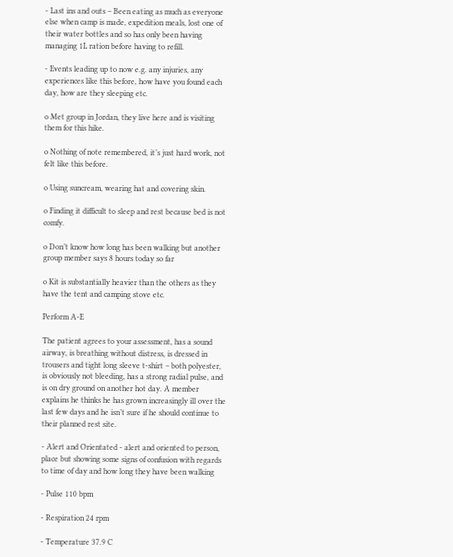- Last ins and outs – Been eating as much as everyone else when camp is made, expedition meals, lost one of their water bottles and so has only been having managing 1L ration before having to refill.

- Events leading up to now e.g. any injuries, any experiences like this before, how have you found each day, how are they sleeping etc.

o Met group in Jordan, they live here and is visiting them for this hike.

o Nothing of note remembered, it’s just hard work, not felt like this before.

o Using suncream, wearing hat and covering skin.

o Finding it difficult to sleep and rest because bed is not comfy.

o Don’t know how long has been walking but another group member says 8 hours today so far

o Kit is substantially heavier than the others as they have the tent and camping stove etc.

Perform A-E

The patient agrees to your assessment, has a sound airway, is breathing without distress, is dressed in trousers and tight long sleeve t-shirt – both polyester, is obviously not bleeding, has a strong radial pulse, and is on dry ground on another hot day. A member explains he thinks he has grown increasingly ill over the last few days and he isn’t sure if he should continue to their planned rest site.

- Alert and Orientated - alert and oriented to person, place but showing some signs of confusion with regards to time of day and how long they have been walking

- Pulse 110 bpm

- Respiration 24 rpm

- Temperature 37.9 C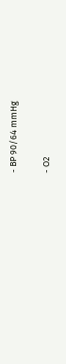- BP 90/64 mmHg

- O2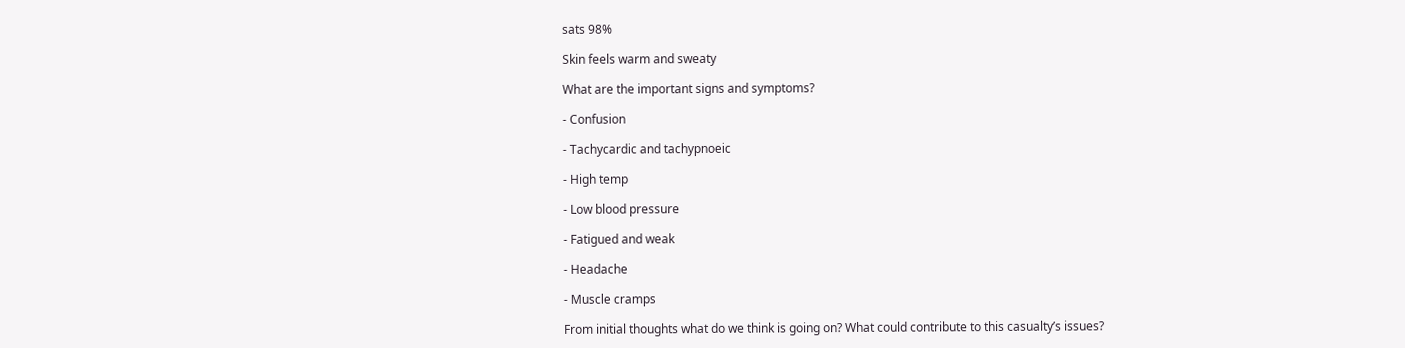sats 98%

Skin feels warm and sweaty

What are the important signs and symptoms?

- Confusion

- Tachycardic and tachypnoeic

- High temp

- Low blood pressure

- Fatigued and weak

- Headache

- Muscle cramps

From initial thoughts what do we think is going on? What could contribute to this casualty’s issues?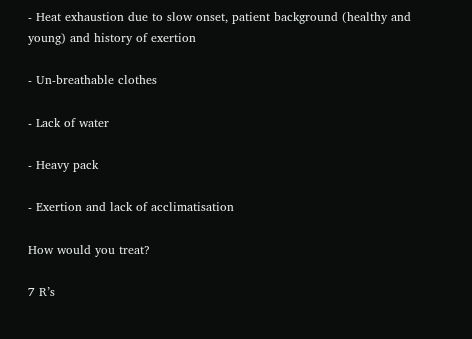- Heat exhaustion due to slow onset, patient background (healthy and young) and history of exertion

- Un-breathable clothes

- Lack of water

- Heavy pack

- Exertion and lack of acclimatisation

How would you treat?

7 R’s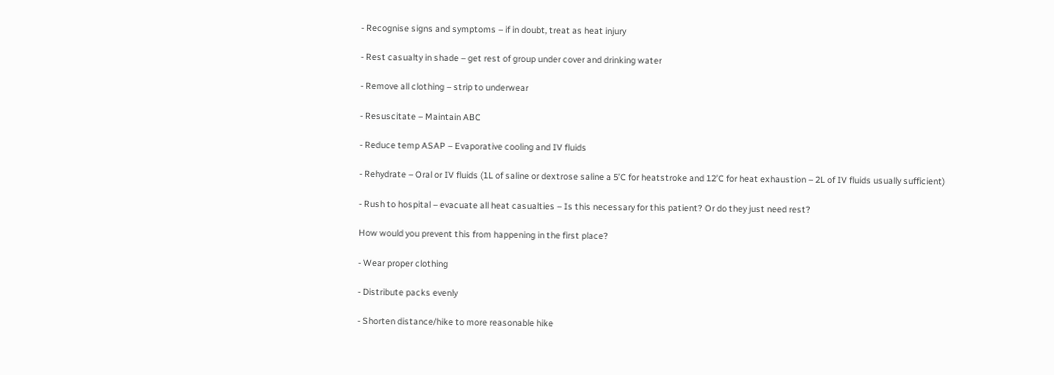- Recognise signs and symptoms – if in doubt, treat as heat injury

- Rest casualty in shade – get rest of group under cover and drinking water

- Remove all clothing – strip to underwear

- Resuscitate – Maintain ABC

- Reduce temp ASAP – Evaporative cooling and IV fluids

- Rehydrate – Oral or IV fluids (1L of saline or dextrose saline a 5’C for heatstroke and 12’C for heat exhaustion – 2L of IV fluids usually sufficient)

- Rush to hospital – evacuate all heat casualties – Is this necessary for this patient? Or do they just need rest?

How would you prevent this from happening in the first place?

- Wear proper clothing

- Distribute packs evenly

- Shorten distance/hike to more reasonable hike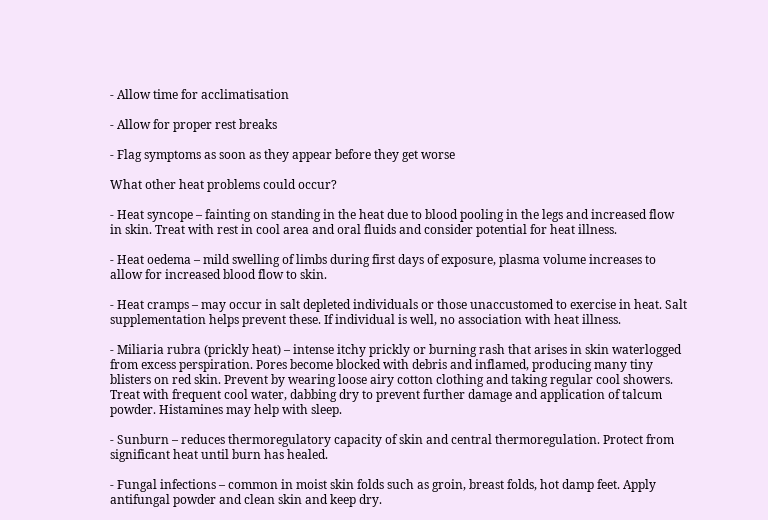- Allow time for acclimatisation

- Allow for proper rest breaks

- Flag symptoms as soon as they appear before they get worse

What other heat problems could occur?

- Heat syncope – fainting on standing in the heat due to blood pooling in the legs and increased flow in skin. Treat with rest in cool area and oral fluids and consider potential for heat illness.

- Heat oedema – mild swelling of limbs during first days of exposure, plasma volume increases to allow for increased blood flow to skin.

- Heat cramps – may occur in salt depleted individuals or those unaccustomed to exercise in heat. Salt supplementation helps prevent these. If individual is well, no association with heat illness.

- Miliaria rubra (prickly heat) – intense itchy prickly or burning rash that arises in skin waterlogged from excess perspiration. Pores become blocked with debris and inflamed, producing many tiny blisters on red skin. Prevent by wearing loose airy cotton clothing and taking regular cool showers. Treat with frequent cool water, dabbing dry to prevent further damage and application of talcum powder. Histamines may help with sleep.

- Sunburn – reduces thermoregulatory capacity of skin and central thermoregulation. Protect from significant heat until burn has healed.

- Fungal infections – common in moist skin folds such as groin, breast folds, hot damp feet. Apply antifungal powder and clean skin and keep dry.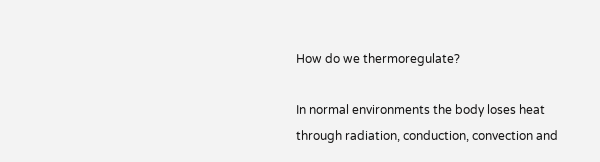How do we thermoregulate?

In normal environments the body loses heat through radiation, conduction, convection and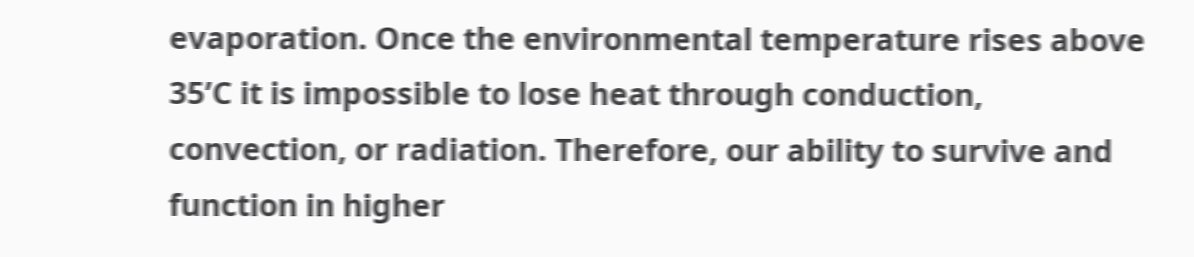evaporation. Once the environmental temperature rises above 35’C it is impossible to lose heat through conduction, convection, or radiation. Therefore, our ability to survive and function in higher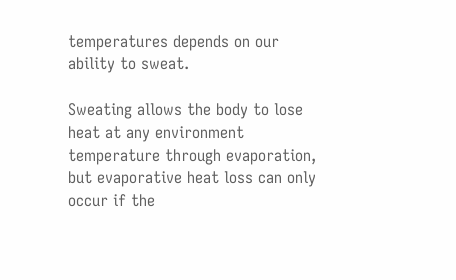temperatures depends on our ability to sweat.

Sweating allows the body to lose heat at any environment temperature through evaporation, but evaporative heat loss can only occur if the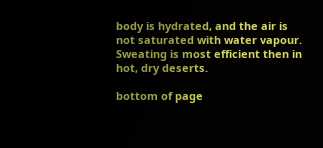body is hydrated, and the air is not saturated with water vapour. Sweating is most efficient then in hot, dry deserts.

bottom of page